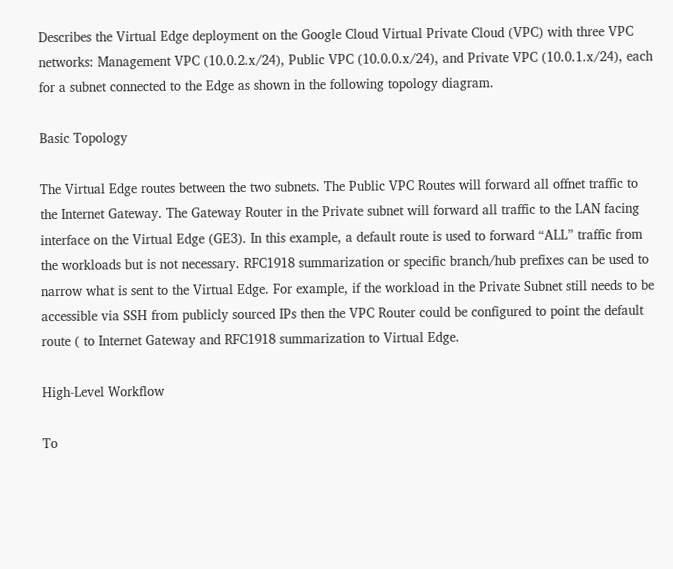Describes the Virtual Edge deployment on the Google Cloud Virtual Private Cloud (VPC) with three VPC networks: Management VPC (10.0.2.x/24), Public VPC (10.0.0.x/24), and Private VPC (10.0.1.x/24), each for a subnet connected to the Edge as shown in the following topology diagram.

Basic Topology

The Virtual Edge routes between the two subnets. The Public VPC Routes will forward all offnet traffic to the Internet Gateway. The Gateway Router in the Private subnet will forward all traffic to the LAN facing interface on the Virtual Edge (GE3). In this example, a default route is used to forward “ALL” traffic from the workloads but is not necessary. RFC1918 summarization or specific branch/hub prefixes can be used to narrow what is sent to the Virtual Edge. For example, if the workload in the Private Subnet still needs to be accessible via SSH from publicly sourced IPs then the VPC Router could be configured to point the default route ( to Internet Gateway and RFC1918 summarization to Virtual Edge.

High-Level Workflow

To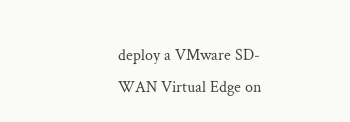deploy a VMware SD-WAN Virtual Edge on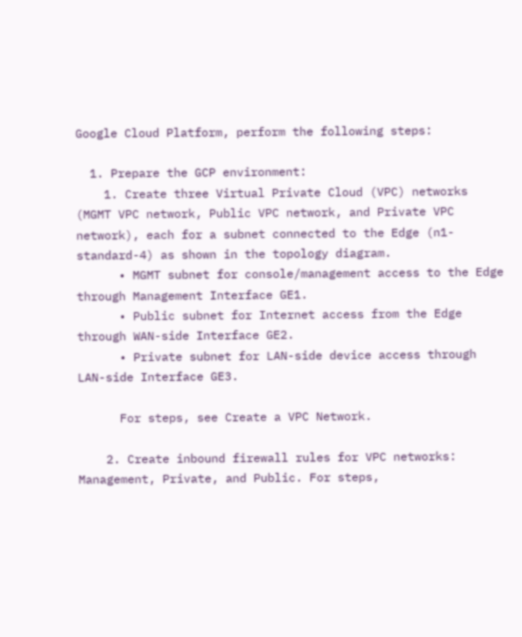Google Cloud Platform, perform the following steps:

  1. Prepare the GCP environment:
    1. Create three Virtual Private Cloud (VPC) networks (MGMT VPC network, Public VPC network, and Private VPC network), each for a subnet connected to the Edge (n1-standard-4) as shown in the topology diagram.
      • MGMT subnet for console/management access to the Edge through Management Interface GE1.
      • Public subnet for Internet access from the Edge through WAN-side Interface GE2.
      • Private subnet for LAN-side device access through LAN-side Interface GE3.

      For steps, see Create a VPC Network.

    2. Create inbound firewall rules for VPC networks: Management, Private, and Public. For steps,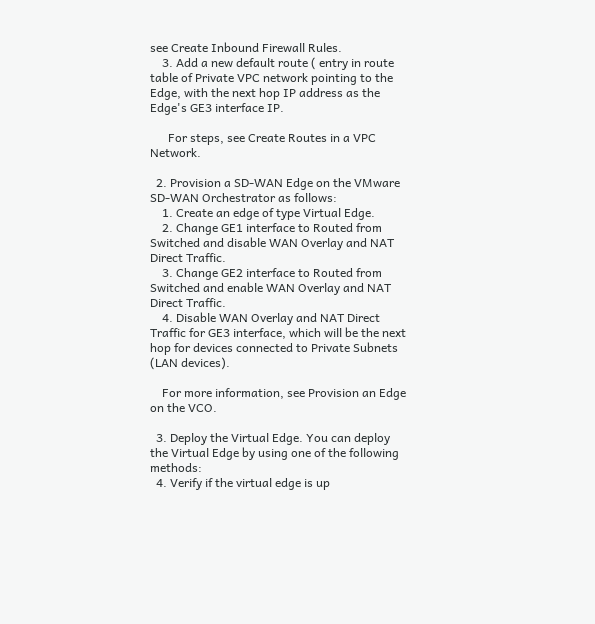see Create Inbound Firewall Rules.
    3. Add a new default route ( entry in route table of Private VPC network pointing to the Edge, with the next hop IP address as the Edge's GE3 interface IP.

      For steps, see Create Routes in a VPC Network.

  2. Provision a SD-WAN Edge on the VMware SD-WAN Orchestrator as follows:
    1. Create an edge of type Virtual Edge.
    2. Change GE1 interface to Routed from Switched and disable WAN Overlay and NAT Direct Traffic.
    3. Change GE2 interface to Routed from Switched and enable WAN Overlay and NAT Direct Traffic.
    4. Disable WAN Overlay and NAT Direct Traffic for GE3 interface, which will be the next hop for devices connected to Private Subnets (LAN devices).

    For more information, see Provision an Edge on the VCO.

  3. Deploy the Virtual Edge. You can deploy the Virtual Edge by using one of the following methods:
  4. Verify if the virtual edge is up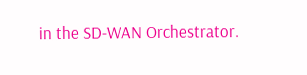in the SD-WAN Orchestrator.